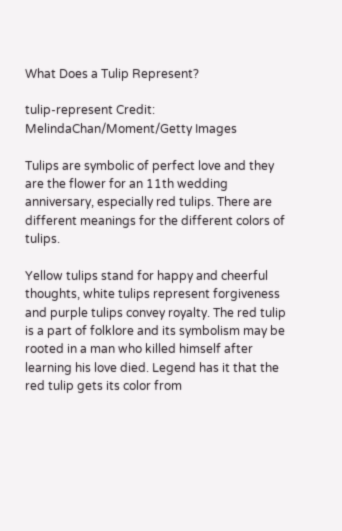What Does a Tulip Represent?

tulip-represent Credit: MelindaChan/Moment/Getty Images

Tulips are symbolic of perfect love and they are the flower for an 11th wedding anniversary, especially red tulips. There are different meanings for the different colors of tulips.

Yellow tulips stand for happy and cheerful thoughts, white tulips represent forgiveness and purple tulips convey royalty. The red tulip is a part of folklore and its symbolism may be rooted in a man who killed himself after learning his love died. Legend has it that the red tulip gets its color from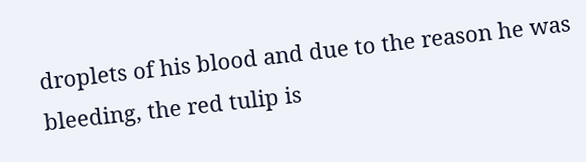droplets of his blood and due to the reason he was bleeding, the red tulip is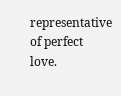representative of perfect love.